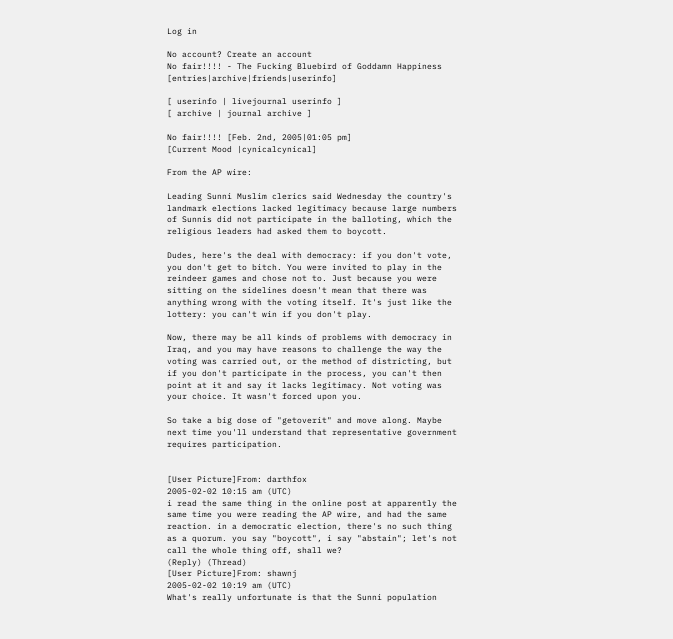Log in

No account? Create an account
No fair!!!! - The Fucking Bluebird of Goddamn Happiness [entries|archive|friends|userinfo]

[ userinfo | livejournal userinfo ]
[ archive | journal archive ]

No fair!!!! [Feb. 2nd, 2005|01:05 pm]
[Current Mood |cynicalcynical]

From the AP wire:

Leading Sunni Muslim clerics said Wednesday the country's landmark elections lacked legitimacy because large numbers of Sunnis did not participate in the balloting, which the religious leaders had asked them to boycott.

Dudes, here's the deal with democracy: if you don't vote, you don't get to bitch. You were invited to play in the reindeer games and chose not to. Just because you were sitting on the sidelines doesn't mean that there was anything wrong with the voting itself. It's just like the lottery: you can't win if you don't play.

Now, there may be all kinds of problems with democracy in Iraq, and you may have reasons to challenge the way the voting was carried out, or the method of districting, but if you don't participate in the process, you can't then point at it and say it lacks legitimacy. Not voting was your choice. It wasn't forced upon you.

So take a big dose of "getoverit" and move along. Maybe next time you'll understand that representative government requires participation.


[User Picture]From: darthfox
2005-02-02 10:15 am (UTC)
i read the same thing in the online post at apparently the same time you were reading the AP wire, and had the same reaction. in a democratic election, there's no such thing as a quorum. you say "boycott", i say "abstain"; let's not call the whole thing off, shall we?
(Reply) (Thread)
[User Picture]From: shawnj
2005-02-02 10:19 am (UTC)
What's really unfortunate is that the Sunni population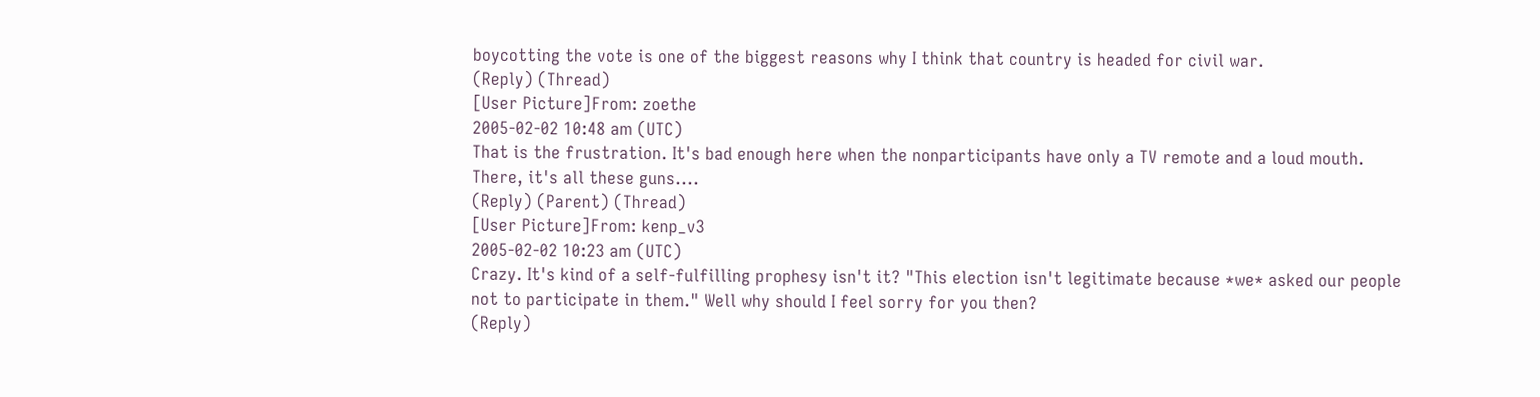boycotting the vote is one of the biggest reasons why I think that country is headed for civil war.
(Reply) (Thread)
[User Picture]From: zoethe
2005-02-02 10:48 am (UTC)
That is the frustration. It's bad enough here when the nonparticipants have only a TV remote and a loud mouth. There, it's all these guns....
(Reply) (Parent) (Thread)
[User Picture]From: kenp_v3
2005-02-02 10:23 am (UTC)
Crazy. It's kind of a self-fulfilling prophesy isn't it? "This election isn't legitimate because *we* asked our people not to participate in them." Well why should I feel sorry for you then?
(Reply)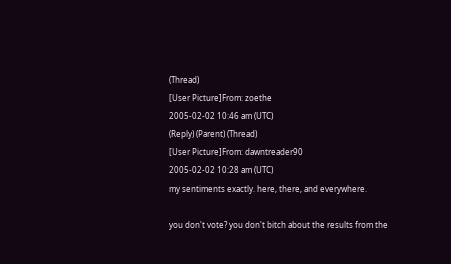(Thread)
[User Picture]From: zoethe
2005-02-02 10:46 am (UTC)
(Reply) (Parent) (Thread)
[User Picture]From: dawntreader90
2005-02-02 10:28 am (UTC)
my sentiments exactly. here, there, and everywhere.

you don't vote? you don't bitch about the results from the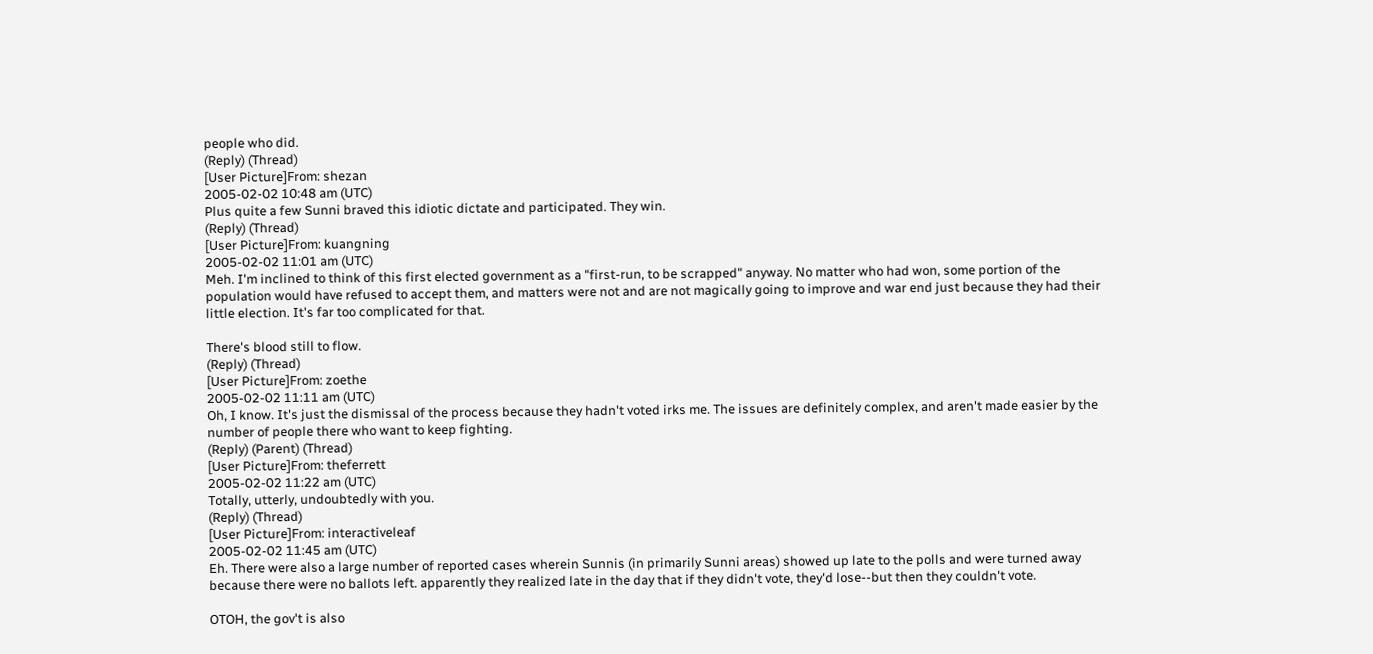people who did.
(Reply) (Thread)
[User Picture]From: shezan
2005-02-02 10:48 am (UTC)
Plus quite a few Sunni braved this idiotic dictate and participated. They win.
(Reply) (Thread)
[User Picture]From: kuangning
2005-02-02 11:01 am (UTC)
Meh. I'm inclined to think of this first elected government as a "first-run, to be scrapped" anyway. No matter who had won, some portion of the population would have refused to accept them, and matters were not and are not magically going to improve and war end just because they had their little election. It's far too complicated for that.

There's blood still to flow.
(Reply) (Thread)
[User Picture]From: zoethe
2005-02-02 11:11 am (UTC)
Oh, I know. It's just the dismissal of the process because they hadn't voted irks me. The issues are definitely complex, and aren't made easier by the number of people there who want to keep fighting.
(Reply) (Parent) (Thread)
[User Picture]From: theferrett
2005-02-02 11:22 am (UTC)
Totally, utterly, undoubtedly with you.
(Reply) (Thread)
[User Picture]From: interactiveleaf
2005-02-02 11:45 am (UTC)
Eh. There were also a large number of reported cases wherein Sunnis (in primarily Sunni areas) showed up late to the polls and were turned away because there were no ballots left. apparently they realized late in the day that if they didn't vote, they'd lose--but then they couldn't vote.

OTOH, the gov't is also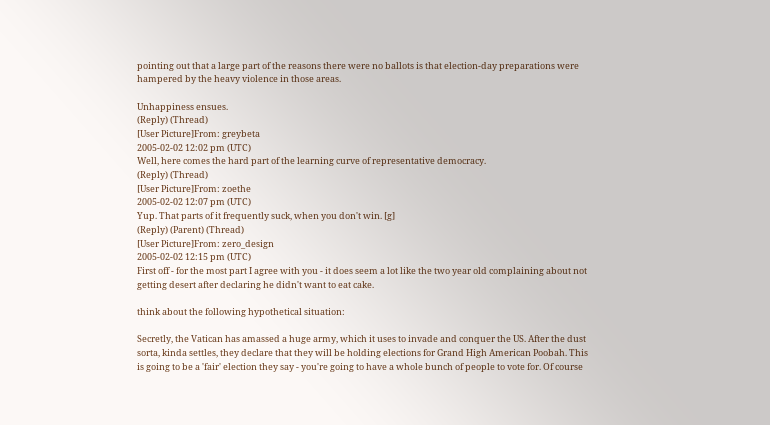pointing out that a large part of the reasons there were no ballots is that election-day preparations were hampered by the heavy violence in those areas.

Unhappiness ensues.
(Reply) (Thread)
[User Picture]From: greybeta
2005-02-02 12:02 pm (UTC)
Well, here comes the hard part of the learning curve of representative democracy.
(Reply) (Thread)
[User Picture]From: zoethe
2005-02-02 12:07 pm (UTC)
Yup. That parts of it frequently suck, when you don't win. [g]
(Reply) (Parent) (Thread)
[User Picture]From: zero_design
2005-02-02 12:15 pm (UTC)
First off - for the most part I agree with you - it does seem a lot like the two year old complaining about not getting desert after declaring he didn't want to eat cake.

think about the following hypothetical situation:

Secretly, the Vatican has amassed a huge army, which it uses to invade and conquer the US. After the dust sorta, kinda settles, they declare that they will be holding elections for Grand High American Poobah. This is going to be a 'fair' election they say - you're going to have a whole bunch of people to vote for. Of course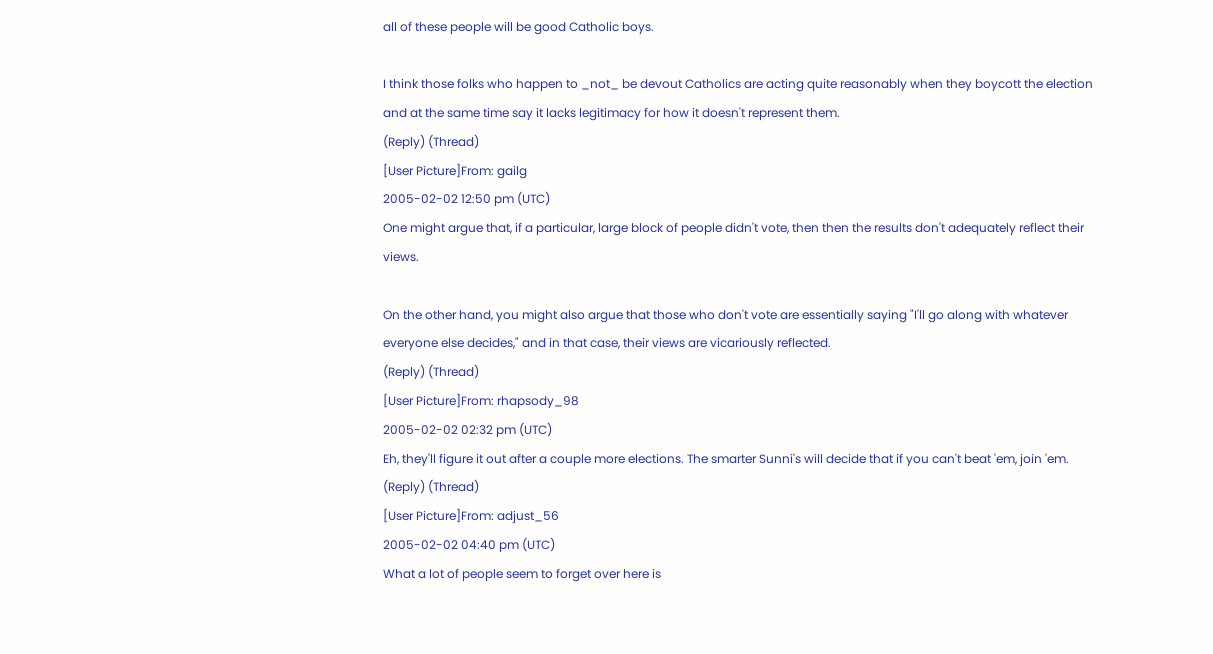all of these people will be good Catholic boys.

I think those folks who happen to _not_ be devout Catholics are acting quite reasonably when they boycott the election and at the same time say it lacks legitimacy for how it doesn't represent them.
(Reply) (Thread)
[User Picture]From: gailg
2005-02-02 12:50 pm (UTC)
One might argue that, if a particular, large block of people didn't vote, then then the results don't adequately reflect their views.

On the other hand, you might also argue that those who don't vote are essentially saying "I'll go along with whatever everyone else decides," and in that case, their views are vicariously reflected.
(Reply) (Thread)
[User Picture]From: rhapsody_98
2005-02-02 02:32 pm (UTC)
Eh, they'll figure it out after a couple more elections. The smarter Sunni's will decide that if you can't beat 'em, join 'em.
(Reply) (Thread)
[User Picture]From: adjust_56
2005-02-02 04:40 pm (UTC)
What a lot of people seem to forget over here is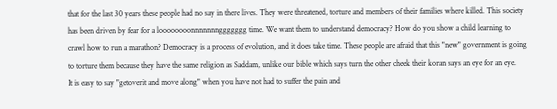that for the last 30 years these people had no say in there lives. They were threatened, torture and members of their families where killed. This society has been driven by fear for a loooooooonnnnnnnggggggg time. We want them to understand democracy? How do you show a child learning to crawl how to run a marathon? Democracy is a process of evolution, and it does take time. These people are afraid that this "new" government is going to torture them because they have the same religion as Saddam, unlike our bible which says turn the other cheek their koran says an eye for an eye.
It is easy to say "getoverit and move along" when you have not had to suffer the pain and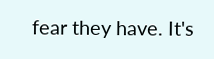fear they have. It's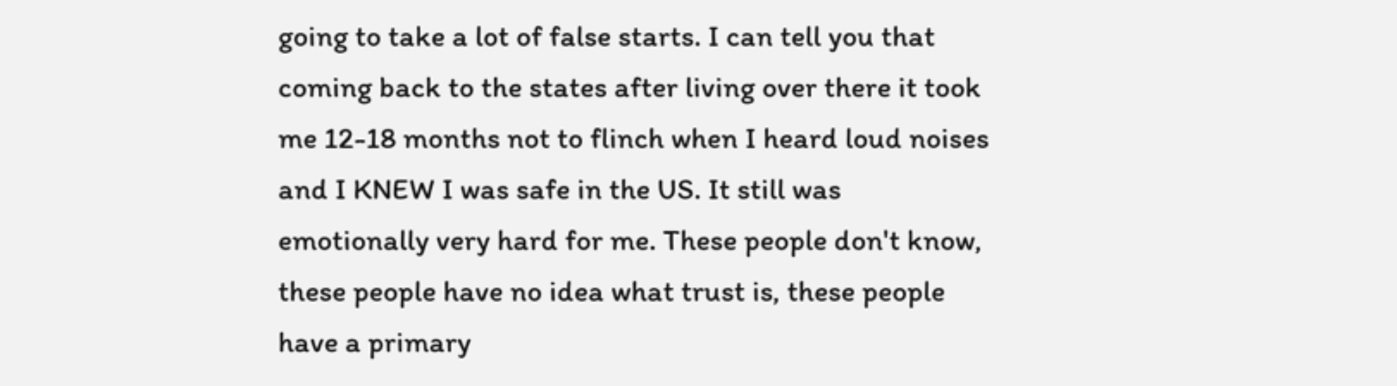going to take a lot of false starts. I can tell you that coming back to the states after living over there it took me 12-18 months not to flinch when I heard loud noises and I KNEW I was safe in the US. It still was emotionally very hard for me. These people don't know, these people have no idea what trust is, these people have a primary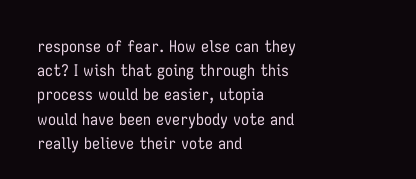response of fear. How else can they act? I wish that going through this process would be easier, utopia would have been everybody vote and really believe their vote and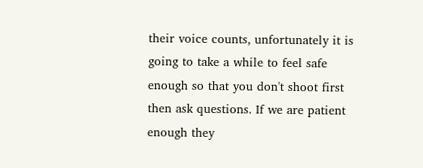their voice counts, unfortunately it is going to take a while to feel safe enough so that you don't shoot first then ask questions. If we are patient enough they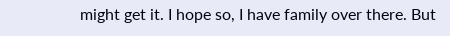might get it. I hope so, I have family over there. But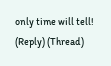only time will tell!
(Reply) (Thread)